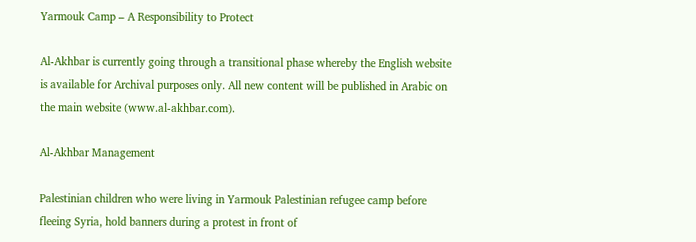Yarmouk Camp – A Responsibility to Protect

Al-Akhbar is currently going through a transitional phase whereby the English website is available for Archival purposes only. All new content will be published in Arabic on the main website (www.al-akhbar.com).

Al-Akhbar Management

Palestinian children who were living in Yarmouk Palestinian refugee camp before fleeing Syria, hold banners during a protest in front of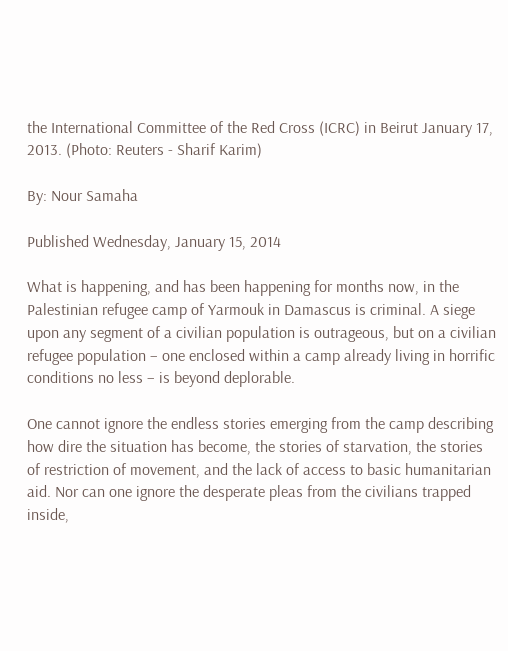the International Committee of the Red Cross (ICRC) in Beirut January 17, 2013. (Photo: Reuters - Sharif Karim)

By: Nour Samaha

Published Wednesday, January 15, 2014

What is happening, and has been happening for months now, in the Palestinian refugee camp of Yarmouk in Damascus is criminal. A siege upon any segment of a civilian population is outrageous, but on a civilian refugee population – one enclosed within a camp already living in horrific conditions no less – is beyond deplorable.

One cannot ignore the endless stories emerging from the camp describing how dire the situation has become, the stories of starvation, the stories of restriction of movement, and the lack of access to basic humanitarian aid. Nor can one ignore the desperate pleas from the civilians trapped inside,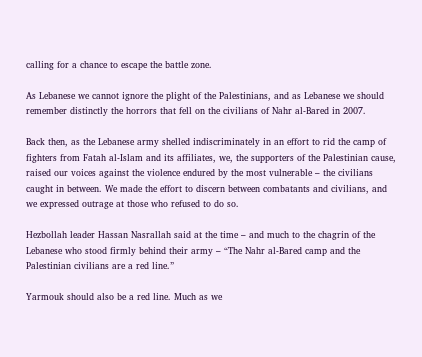calling for a chance to escape the battle zone.

As Lebanese we cannot ignore the plight of the Palestinians, and as Lebanese we should remember distinctly the horrors that fell on the civilians of Nahr al-Bared in 2007.

Back then, as the Lebanese army shelled indiscriminately in an effort to rid the camp of fighters from Fatah al-Islam and its affiliates, we, the supporters of the Palestinian cause, raised our voices against the violence endured by the most vulnerable – the civilians caught in between. We made the effort to discern between combatants and civilians, and we expressed outrage at those who refused to do so.

Hezbollah leader Hassan Nasrallah said at the time – and much to the chagrin of the Lebanese who stood firmly behind their army – “The Nahr al-Bared camp and the Palestinian civilians are a red line.”

Yarmouk should also be a red line. Much as we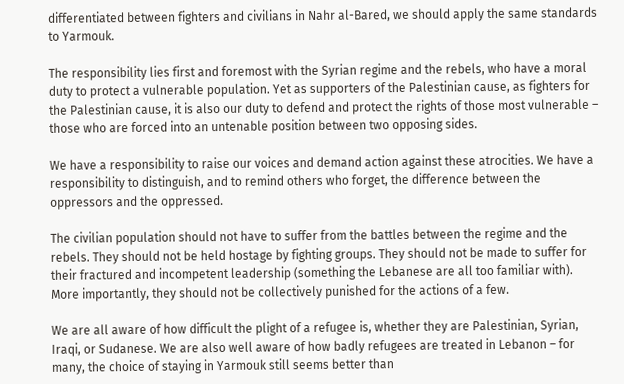differentiated between fighters and civilians in Nahr al-Bared, we should apply the same standards to Yarmouk.

The responsibility lies first and foremost with the Syrian regime and the rebels, who have a moral duty to protect a vulnerable population. Yet as supporters of the Palestinian cause, as fighters for the Palestinian cause, it is also our duty to defend and protect the rights of those most vulnerable – those who are forced into an untenable position between two opposing sides.

We have a responsibility to raise our voices and demand action against these atrocities. We have a responsibility to distinguish, and to remind others who forget, the difference between the oppressors and the oppressed.

The civilian population should not have to suffer from the battles between the regime and the rebels. They should not be held hostage by fighting groups. They should not be made to suffer for their fractured and incompetent leadership (something the Lebanese are all too familiar with). More importantly, they should not be collectively punished for the actions of a few.

We are all aware of how difficult the plight of a refugee is, whether they are Palestinian, Syrian, Iraqi, or Sudanese. We are also well aware of how badly refugees are treated in Lebanon – for many, the choice of staying in Yarmouk still seems better than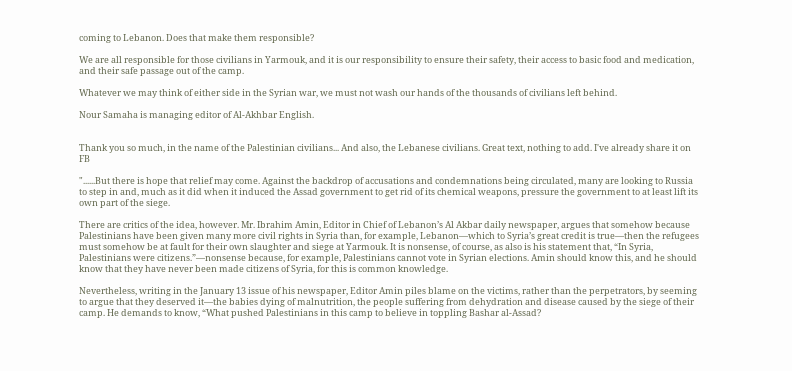coming to Lebanon. Does that make them responsible?

We are all responsible for those civilians in Yarmouk, and it is our responsibility to ensure their safety, their access to basic food and medication, and their safe passage out of the camp.

Whatever we may think of either side in the Syrian war, we must not wash our hands of the thousands of civilians left behind.

Nour Samaha is managing editor of Al-Akhbar English.


Thank you so much, in the name of the Palestinian civilians... And also, the Lebanese civilians. Great text, nothing to add. I've already share it on FB

"......But there is hope that relief may come. Against the backdrop of accusations and condemnations being circulated, many are looking to Russia to step in and, much as it did when it induced the Assad government to get rid of its chemical weapons, pressure the government to at least lift its own part of the siege.

There are critics of the idea, however. Mr. Ibrahim Amin, Editor in Chief of Lebanon’s Al Akbar daily newspaper, argues that somehow because Palestinians have been given many more civil rights in Syria than, for example, Lebanon—which to Syria’s great credit is true—then the refugees must somehow be at fault for their own slaughter and siege at Yarmouk. It is nonsense, of course, as also is his statement that, “In Syria, Palestinians were citizens.”—nonsense because, for example, Palestinians cannot vote in Syrian elections. Amin should know this, and he should know that they have never been made citizens of Syria, for this is common knowledge.

Nevertheless, writing in the January 13 issue of his newspaper, Editor Amin piles blame on the victims, rather than the perpetrators, by seeming to argue that they deserved it—the babies dying of malnutrition, the people suffering from dehydration and disease caused by the siege of their camp. He demands to know, “What pushed Palestinians in this camp to believe in toppling Bashar al-Assad?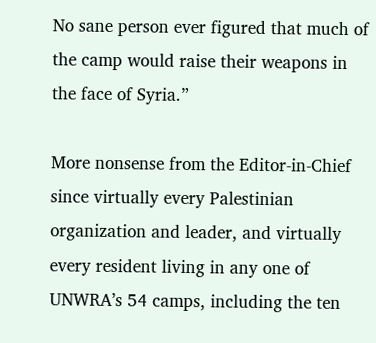No sane person ever figured that much of the camp would raise their weapons in the face of Syria.”

More nonsense from the Editor-in-Chief since virtually every Palestinian organization and leader, and virtually every resident living in any one of UNWRA’s 54 camps, including the ten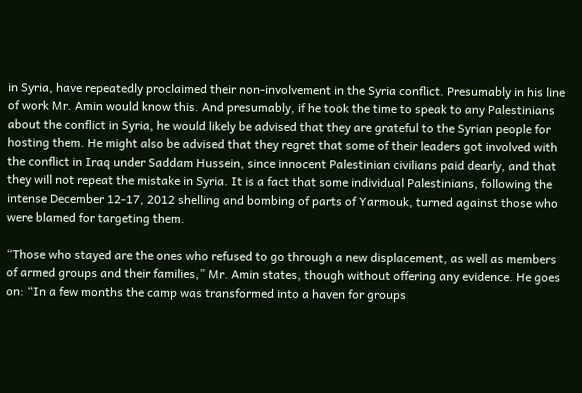in Syria, have repeatedly proclaimed their non-involvement in the Syria conflict. Presumably in his line of work Mr. Amin would know this. And presumably, if he took the time to speak to any Palestinians about the conflict in Syria, he would likely be advised that they are grateful to the Syrian people for hosting them. He might also be advised that they regret that some of their leaders got involved with the conflict in Iraq under Saddam Hussein, since innocent Palestinian civilians paid dearly, and that they will not repeat the mistake in Syria. It is a fact that some individual Palestinians, following the intense December 12-17, 2012 shelling and bombing of parts of Yarmouk, turned against those who were blamed for targeting them.

“Those who stayed are the ones who refused to go through a new displacement, as well as members of armed groups and their families,” Mr. Amin states, though without offering any evidence. He goes on: “In a few months the camp was transformed into a haven for groups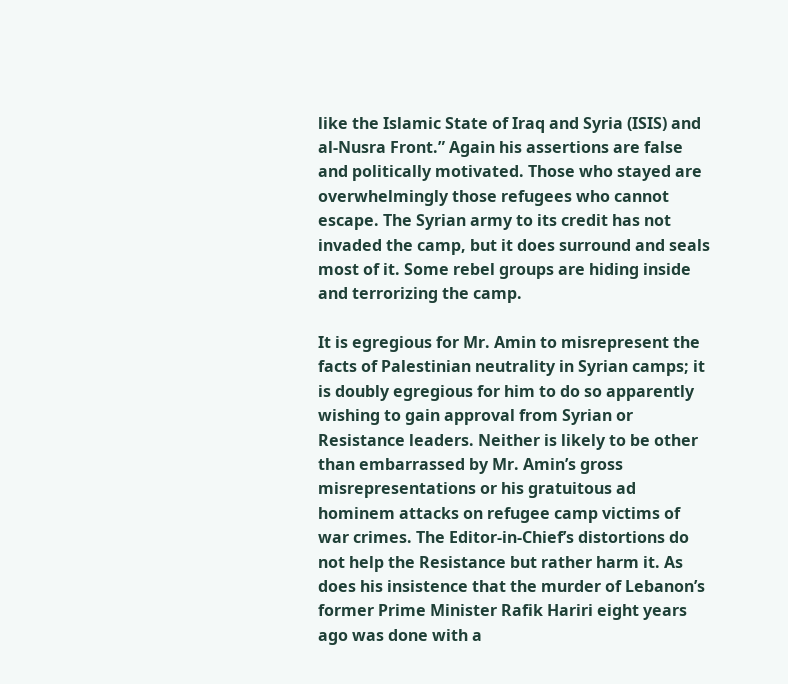like the Islamic State of Iraq and Syria (ISIS) and al-Nusra Front.” Again his assertions are false and politically motivated. Those who stayed are overwhelmingly those refugees who cannot escape. The Syrian army to its credit has not invaded the camp, but it does surround and seals most of it. Some rebel groups are hiding inside and terrorizing the camp.

It is egregious for Mr. Amin to misrepresent the facts of Palestinian neutrality in Syrian camps; it is doubly egregious for him to do so apparently wishing to gain approval from Syrian or Resistance leaders. Neither is likely to be other than embarrassed by Mr. Amin’s gross misrepresentations or his gratuitous ad hominem attacks on refugee camp victims of war crimes. The Editor-in-Chief’s distortions do not help the Resistance but rather harm it. As does his insistence that the murder of Lebanon’s former Prime Minister Rafik Hariri eight years ago was done with a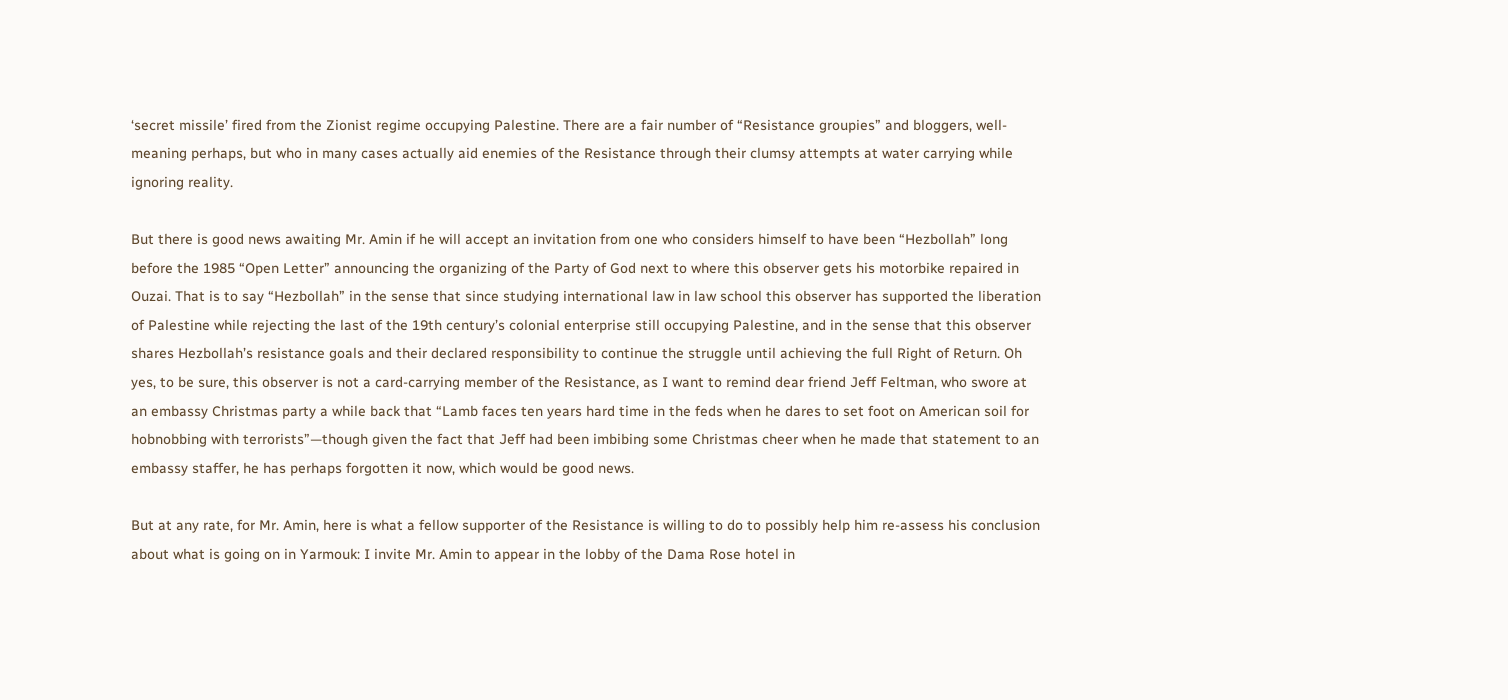‘secret missile’ fired from the Zionist regime occupying Palestine. There are a fair number of “Resistance groupies” and bloggers, well-meaning perhaps, but who in many cases actually aid enemies of the Resistance through their clumsy attempts at water carrying while ignoring reality.

But there is good news awaiting Mr. Amin if he will accept an invitation from one who considers himself to have been “Hezbollah” long before the 1985 “Open Letter” announcing the organizing of the Party of God next to where this observer gets his motorbike repaired in Ouzai. That is to say “Hezbollah” in the sense that since studying international law in law school this observer has supported the liberation of Palestine while rejecting the last of the 19th century’s colonial enterprise still occupying Palestine, and in the sense that this observer shares Hezbollah’s resistance goals and their declared responsibility to continue the struggle until achieving the full Right of Return. Oh yes, to be sure, this observer is not a card-carrying member of the Resistance, as I want to remind dear friend Jeff Feltman, who swore at an embassy Christmas party a while back that “Lamb faces ten years hard time in the feds when he dares to set foot on American soil for hobnobbing with terrorists”—though given the fact that Jeff had been imbibing some Christmas cheer when he made that statement to an embassy staffer, he has perhaps forgotten it now, which would be good news.

But at any rate, for Mr. Amin, here is what a fellow supporter of the Resistance is willing to do to possibly help him re-assess his conclusion about what is going on in Yarmouk: I invite Mr. Amin to appear in the lobby of the Dama Rose hotel in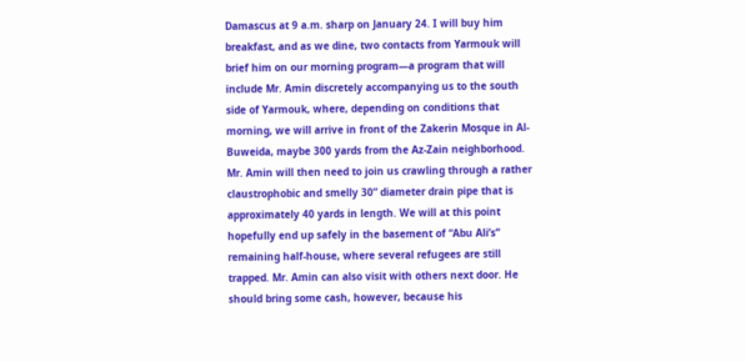Damascus at 9 a.m. sharp on January 24. I will buy him breakfast, and as we dine, two contacts from Yarmouk will brief him on our morning program—a program that will include Mr. Amin discretely accompanying us to the south side of Yarmouk, where, depending on conditions that morning, we will arrive in front of the Zakerin Mosque in Al-Buweida, maybe 300 yards from the Az-Zain neighborhood. Mr. Amin will then need to join us crawling through a rather claustrophobic and smelly 30” diameter drain pipe that is approximately 40 yards in length. We will at this point hopefully end up safely in the basement of “Abu Ali’s” remaining half-house, where several refugees are still trapped. Mr. Amin can also visit with others next door. He should bring some cash, however, because his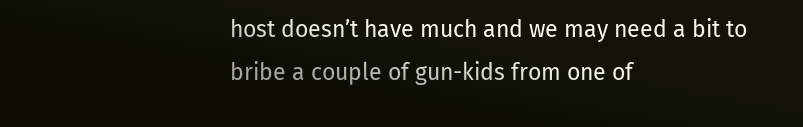host doesn’t have much and we may need a bit to bribe a couple of gun-kids from one of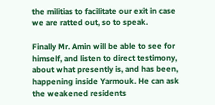the militias to facilitate our exit in case we are ratted out, so to speak.

Finally Mr. Amin will be able to see for himself, and listen to direct testimony, about what presently is, and has been, happening inside Yarmouk. He can ask the weakened residents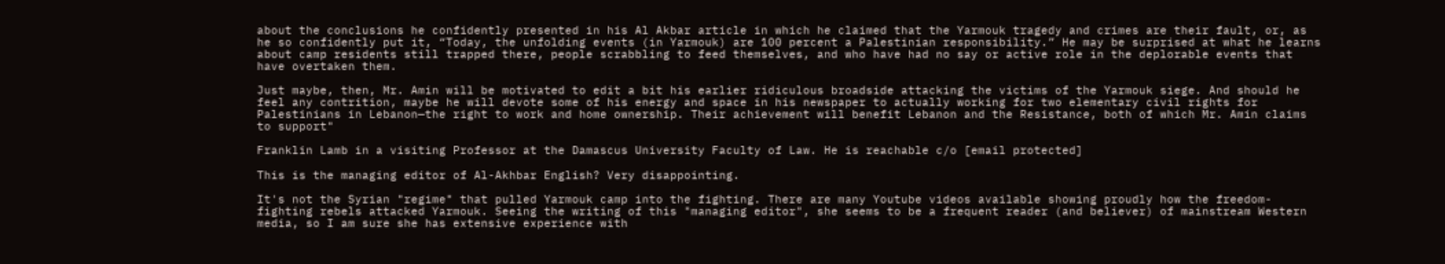about the conclusions he confidently presented in his Al Akbar article in which he claimed that the Yarmouk tragedy and crimes are their fault, or, as he so confidently put it, “Today, the unfolding events (in Yarmouk) are 100 percent a Palestinian responsibility.” He may be surprised at what he learns about camp residents still trapped there, people scrabbling to feed themselves, and who have had no say or active role in the deplorable events that have overtaken them.

Just maybe, then, Mr. Amin will be motivated to edit a bit his earlier ridiculous broadside attacking the victims of the Yarmouk siege. And should he feel any contrition, maybe he will devote some of his energy and space in his newspaper to actually working for two elementary civil rights for Palestinians in Lebanon—the right to work and home ownership. Their achievement will benefit Lebanon and the Resistance, both of which Mr. Amin claims to support"

Franklin Lamb in a visiting Professor at the Damascus University Faculty of Law. He is reachable c/o [email protected]

This is the managing editor of Al-Akhbar English? Very disappointing.

It's not the Syrian "regime" that pulled Yarmouk camp into the fighting. There are many Youtube videos available showing proudly how the freedom-fighting rebels attacked Yarmouk. Seeing the writing of this "managing editor", she seems to be a frequent reader (and believer) of mainstream Western media, so I am sure she has extensive experience with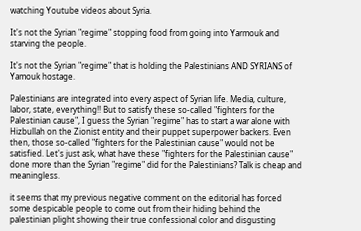watching Youtube videos about Syria.

It's not the Syrian "regime" stopping food from going into Yarmouk and starving the people.

It's not the Syrian "regime" that is holding the Palestinians AND SYRIANS of Yamouk hostage.

Palestinians are integrated into every aspect of Syrian life. Media, culture, labor, state, everything!! But to satisfy these so-called "fighters for the Palestinian cause", I guess the Syrian "regime" has to start a war alone with Hizbullah on the Zionist entity and their puppet superpower backers. Even then, those so-called "fighters for the Palestinian cause" would not be satisfied. Let's just ask, what have these "fighters for the Palestinian cause" done more than the Syrian "regime" did for the Palestinians? Talk is cheap and meaningless.

it seems that my previous negative comment on the editorial has forced some despicable people to come out from their hiding behind the palestinian plight showing their true confessional color and disgusting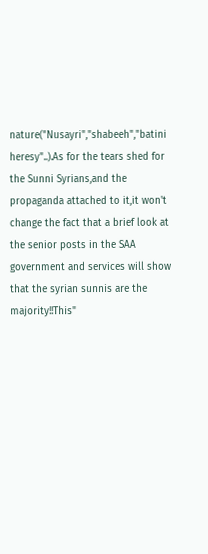nature("Nusayri","shabeeh","batini heresy"..).As for the tears shed for the Sunni Syrians,and the propaganda attached to it,it won't change the fact that a brief look at the senior posts in the SAA government and services will show that the syrian sunnis are the majority!!This"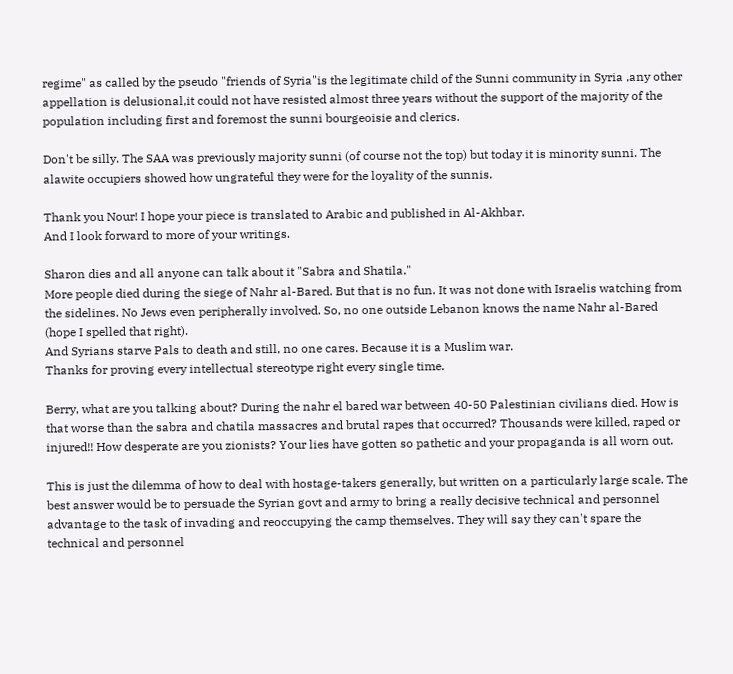regime" as called by the pseudo "friends of Syria"is the legitimate child of the Sunni community in Syria ,any other appellation is delusional,it could not have resisted almost three years without the support of the majority of the population including first and foremost the sunni bourgeoisie and clerics.

Don't be silly. The SAA was previously majority sunni (of course not the top) but today it is minority sunni. The alawite occupiers showed how ungrateful they were for the loyality of the sunnis.

Thank you Nour! I hope your piece is translated to Arabic and published in Al-Akhbar.
And I look forward to more of your writings.

Sharon dies and all anyone can talk about it "Sabra and Shatila."
More people died during the siege of Nahr al-Bared. But that is no fun. It was not done with Israelis watching from the sidelines. No Jews even peripherally involved. So, no one outside Lebanon knows the name Nahr al-Bared (hope I spelled that right).
And Syrians starve Pals to death and still, no one cares. Because it is a Muslim war.
Thanks for proving every intellectual stereotype right every single time.

Berry, what are you talking about? During the nahr el bared war between 40-50 Palestinian civilians died. How is that worse than the sabra and chatila massacres and brutal rapes that occurred? Thousands were killed, raped or injured!! How desperate are you zionists? Your lies have gotten so pathetic and your propaganda is all worn out.

This is just the dilemma of how to deal with hostage-takers generally, but written on a particularly large scale. The best answer would be to persuade the Syrian govt and army to bring a really decisive technical and personnel advantage to the task of invading and reoccupying the camp themselves. They will say they can't spare the technical and personnel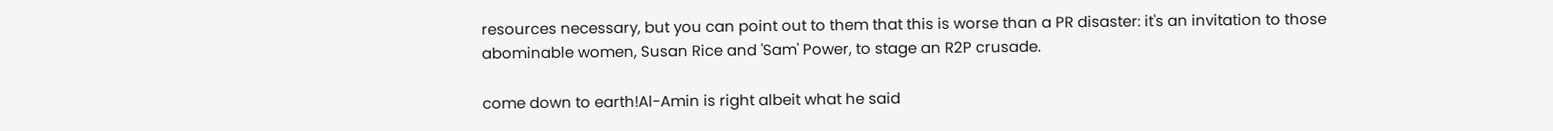resources necessary, but you can point out to them that this is worse than a PR disaster: it's an invitation to those abominable women, Susan Rice and 'Sam' Power, to stage an R2P crusade.

come down to earth!Al-Amin is right albeit what he said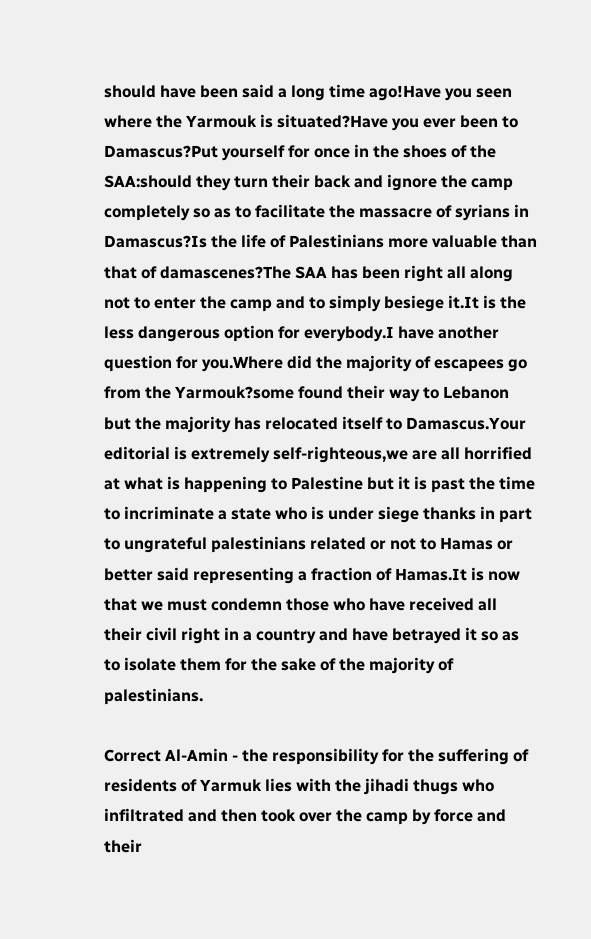should have been said a long time ago!Have you seen where the Yarmouk is situated?Have you ever been to Damascus?Put yourself for once in the shoes of the SAA:should they turn their back and ignore the camp completely so as to facilitate the massacre of syrians in Damascus?Is the life of Palestinians more valuable than that of damascenes?The SAA has been right all along not to enter the camp and to simply besiege it.It is the less dangerous option for everybody.I have another question for you.Where did the majority of escapees go from the Yarmouk?some found their way to Lebanon but the majority has relocated itself to Damascus.Your editorial is extremely self-righteous,we are all horrified at what is happening to Palestine but it is past the time to incriminate a state who is under siege thanks in part to ungrateful palestinians related or not to Hamas or better said representing a fraction of Hamas.It is now that we must condemn those who have received all their civil right in a country and have betrayed it so as to isolate them for the sake of the majority of palestinians.

Correct Al-Amin - the responsibility for the suffering of residents of Yarmuk lies with the jihadi thugs who infiltrated and then took over the camp by force and their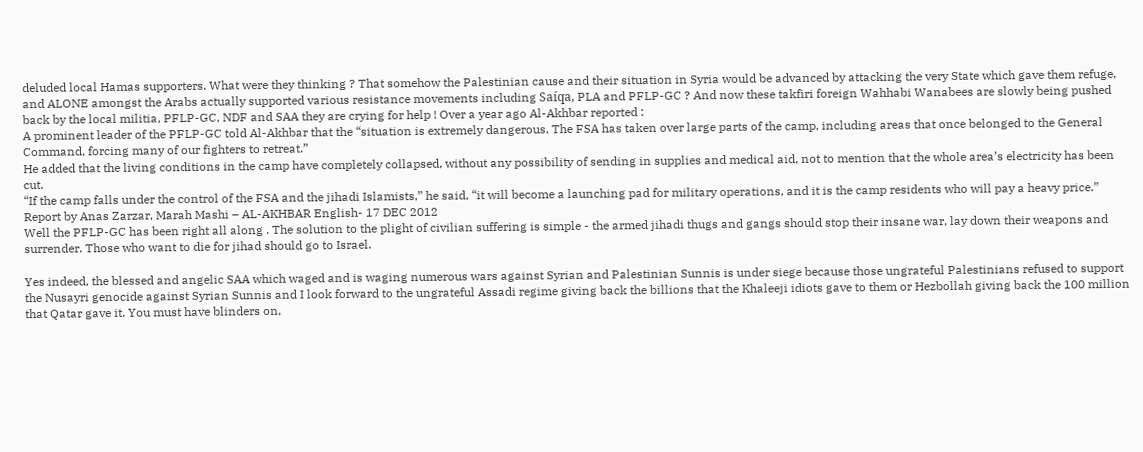deluded local Hamas supporters. What were they thinking ? That somehow the Palestinian cause and their situation in Syria would be advanced by attacking the very State which gave them refuge, and ALONE amongst the Arabs actually supported various resistance movements including Saíqa, PLA and PFLP-GC ? And now these takfiri foreign Wahhabi Wanabees are slowly being pushed back by the local militia, PFLP-GC, NDF and SAA they are crying for help ! Over a year ago Al-Akhbar reported :
A prominent leader of the PFLP-GC told Al-Akhbar that the “situation is extremely dangerous. The FSA has taken over large parts of the camp, including areas that once belonged to the General Command, forcing many of our fighters to retreat.”
He added that the living conditions in the camp have completely collapsed, without any possibility of sending in supplies and medical aid, not to mention that the whole area’s electricity has been cut.
“If the camp falls under the control of the FSA and the jihadi Islamists,” he said, “it will become a launching pad for military operations, and it is the camp residents who will pay a heavy price.”
Report by Anas Zarzar, Marah Mashi – AL-AKHBAR English- 17 DEC 2012
Well the PFLP-GC has been right all along . The solution to the plight of civilian suffering is simple - the armed jihadi thugs and gangs should stop their insane war, lay down their weapons and surrender. Those who want to die for jihad should go to Israel.

Yes indeed, the blessed and angelic SAA which waged and is waging numerous wars against Syrian and Palestinian Sunnis is under siege because those ungrateful Palestinians refused to support the Nusayri genocide against Syrian Sunnis and I look forward to the ungrateful Assadi regime giving back the billions that the Khaleeji idiots gave to them or Hezbollah giving back the 100 million that Qatar gave it. You must have blinders on,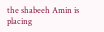the shabeeh Amin is placing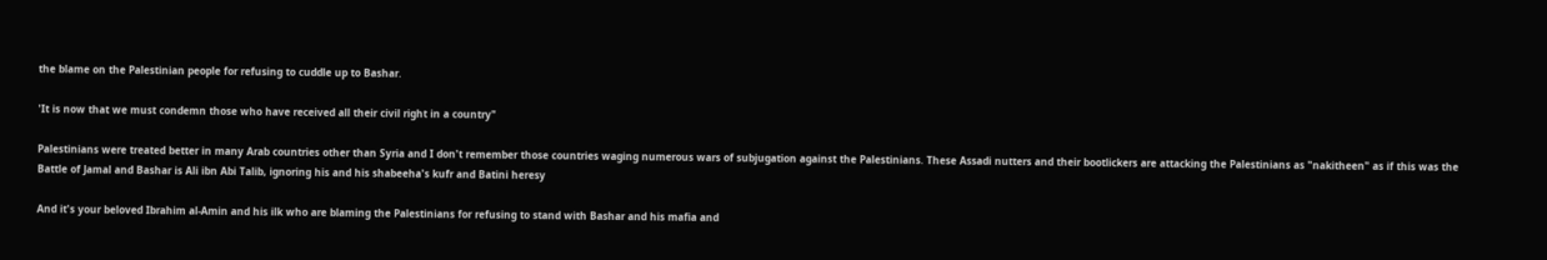the blame on the Palestinian people for refusing to cuddle up to Bashar.

'It is now that we must condemn those who have received all their civil right in a country"

Palestinians were treated better in many Arab countries other than Syria and I don't remember those countries waging numerous wars of subjugation against the Palestinians. These Assadi nutters and their bootlickers are attacking the Palestinians as "nakitheen" as if this was the Battle of Jamal and Bashar is Ali ibn Abi Talib, ignoring his and his shabeeha's kufr and Batini heresy

And it's your beloved Ibrahim al-Amin and his ilk who are blaming the Palestinians for refusing to stand with Bashar and his mafia and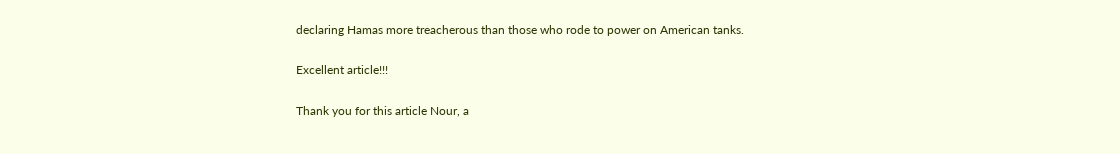declaring Hamas more treacherous than those who rode to power on American tanks.

Excellent article!!!

Thank you for this article Nour, a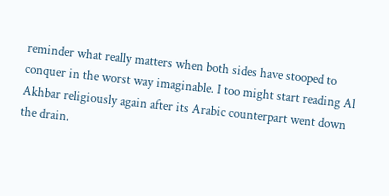reminder what really matters when both sides have stooped to conquer in the worst way imaginable. I too might start reading Al Akhbar religiously again after its Arabic counterpart went down the drain.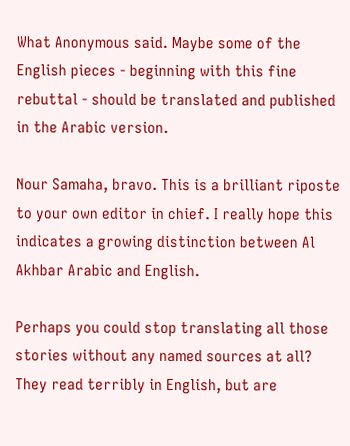What Anonymous said. Maybe some of the English pieces - beginning with this fine rebuttal - should be translated and published in the Arabic version.

Nour Samaha, bravo. This is a brilliant riposte to your own editor in chief. I really hope this indicates a growing distinction between Al Akhbar Arabic and English.

Perhaps you could stop translating all those stories without any named sources at all? They read terribly in English, but are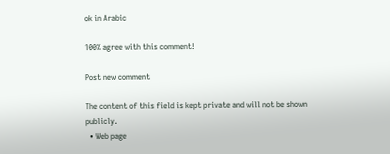ok in Arabic

100% agree with this comment!

Post new comment

The content of this field is kept private and will not be shown publicly.
  • Web page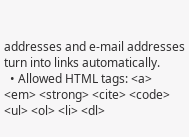addresses and e-mail addresses turn into links automatically.
  • Allowed HTML tags: <a> <em> <strong> <cite> <code> <ul> <ol> <li> <dl>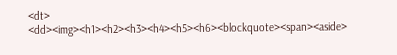<dt> <dd><img><h1><h2><h3><h4><h5><h6><blockquote><span><aside>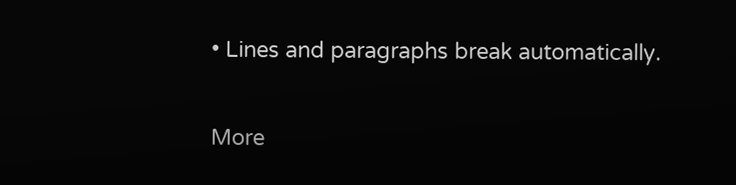• Lines and paragraphs break automatically.

More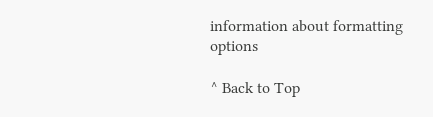information about formatting options

^ Back to Top